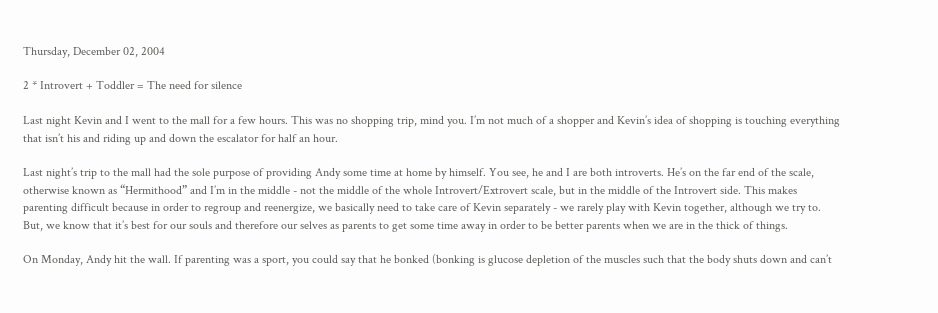Thursday, December 02, 2004

2 * Introvert + Toddler = The need for silence

Last night Kevin and I went to the mall for a few hours. This was no shopping trip, mind you. I’m not much of a shopper and Kevin’s idea of shopping is touching everything that isn’t his and riding up and down the escalator for half an hour.

Last night’s trip to the mall had the sole purpose of providing Andy some time at home by himself. You see, he and I are both introverts. He’s on the far end of the scale, otherwise known as “Hermithood” and I’m in the middle - not the middle of the whole Introvert/Extrovert scale, but in the middle of the Introvert side. This makes parenting difficult because in order to regroup and reenergize, we basically need to take care of Kevin separately - we rarely play with Kevin together, although we try to. But, we know that it’s best for our souls and therefore our selves as parents to get some time away in order to be better parents when we are in the thick of things.

On Monday, Andy hit the wall. If parenting was a sport, you could say that he bonked (bonking is glucose depletion of the muscles such that the body shuts down and can’t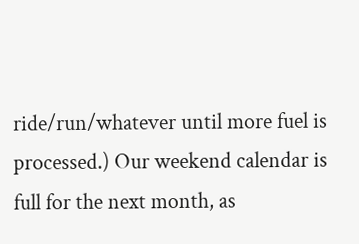ride/run/whatever until more fuel is processed.) Our weekend calendar is full for the next month, as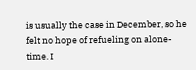is usually the case in December, so he felt no hope of refueling on alone-time. I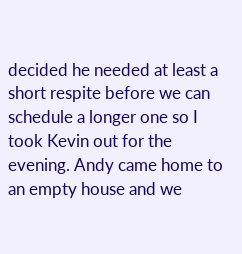decided he needed at least a short respite before we can schedule a longer one so I took Kevin out for the evening. Andy came home to an empty house and we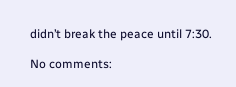didn’t break the peace until 7:30.

No comments: